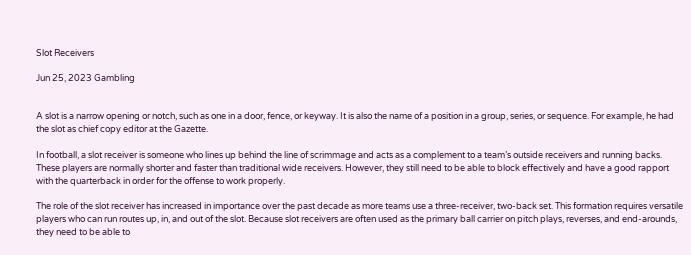Slot Receivers

Jun 25, 2023 Gambling


A slot is a narrow opening or notch, such as one in a door, fence, or keyway. It is also the name of a position in a group, series, or sequence. For example, he had the slot as chief copy editor at the Gazette.

In football, a slot receiver is someone who lines up behind the line of scrimmage and acts as a complement to a team’s outside receivers and running backs. These players are normally shorter and faster than traditional wide receivers. However, they still need to be able to block effectively and have a good rapport with the quarterback in order for the offense to work properly.

The role of the slot receiver has increased in importance over the past decade as more teams use a three-receiver, two-back set. This formation requires versatile players who can run routes up, in, and out of the slot. Because slot receivers are often used as the primary ball carrier on pitch plays, reverses, and end-arounds, they need to be able to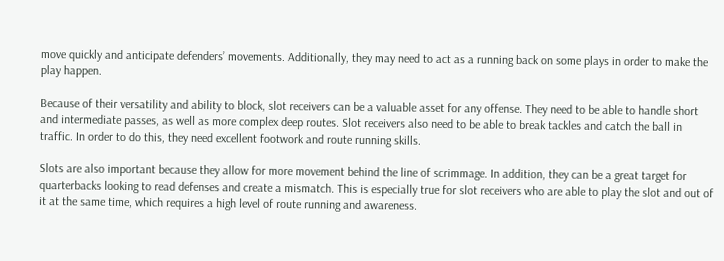move quickly and anticipate defenders’ movements. Additionally, they may need to act as a running back on some plays in order to make the play happen.

Because of their versatility and ability to block, slot receivers can be a valuable asset for any offense. They need to be able to handle short and intermediate passes, as well as more complex deep routes. Slot receivers also need to be able to break tackles and catch the ball in traffic. In order to do this, they need excellent footwork and route running skills.

Slots are also important because they allow for more movement behind the line of scrimmage. In addition, they can be a great target for quarterbacks looking to read defenses and create a mismatch. This is especially true for slot receivers who are able to play the slot and out of it at the same time, which requires a high level of route running and awareness.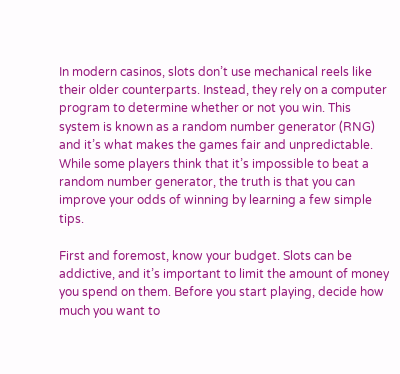In modern casinos, slots don’t use mechanical reels like their older counterparts. Instead, they rely on a computer program to determine whether or not you win. This system is known as a random number generator (RNG) and it’s what makes the games fair and unpredictable. While some players think that it’s impossible to beat a random number generator, the truth is that you can improve your odds of winning by learning a few simple tips.

First and foremost, know your budget. Slots can be addictive, and it’s important to limit the amount of money you spend on them. Before you start playing, decide how much you want to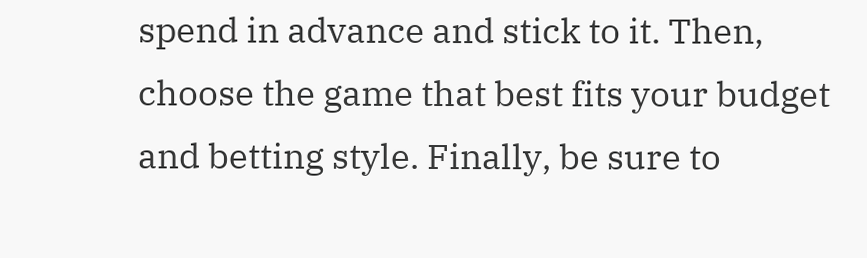spend in advance and stick to it. Then, choose the game that best fits your budget and betting style. Finally, be sure to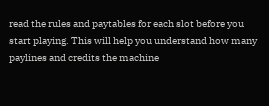read the rules and paytables for each slot before you start playing. This will help you understand how many paylines and credits the machine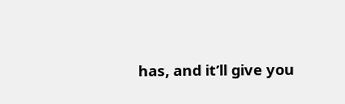has, and it’ll give you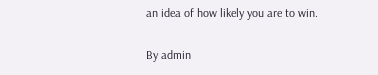an idea of how likely you are to win.

By admin